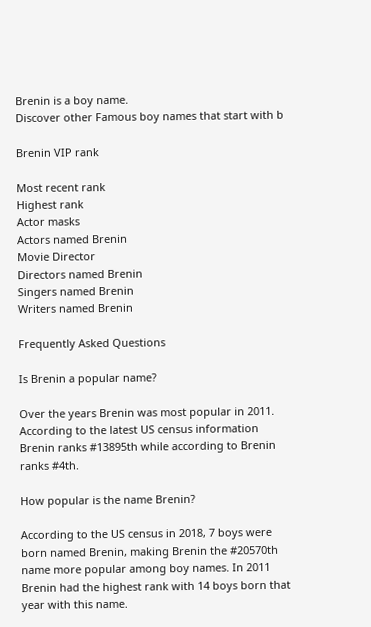Brenin is a boy name.
Discover other Famous boy names that start with b

Brenin VIP rank

Most recent rank
Highest rank
Actor masks
Actors named Brenin
Movie Director
Directors named Brenin
Singers named Brenin
Writers named Brenin

Frequently Asked Questions

Is Brenin a popular name?

Over the years Brenin was most popular in 2011. According to the latest US census information Brenin ranks #13895th while according to Brenin ranks #4th.

How popular is the name Brenin?

According to the US census in 2018, 7 boys were born named Brenin, making Brenin the #20570th name more popular among boy names. In 2011 Brenin had the highest rank with 14 boys born that year with this name.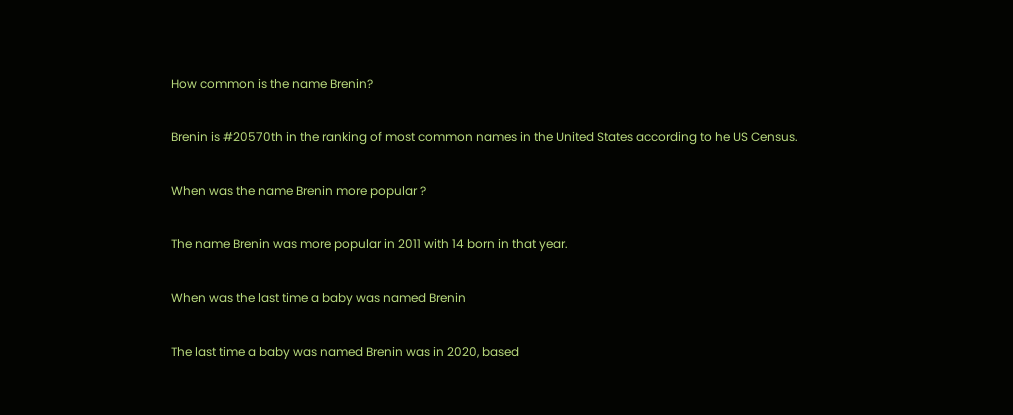How common is the name Brenin?

Brenin is #20570th in the ranking of most common names in the United States according to he US Census.

When was the name Brenin more popular ?

The name Brenin was more popular in 2011 with 14 born in that year.

When was the last time a baby was named Brenin

The last time a baby was named Brenin was in 2020, based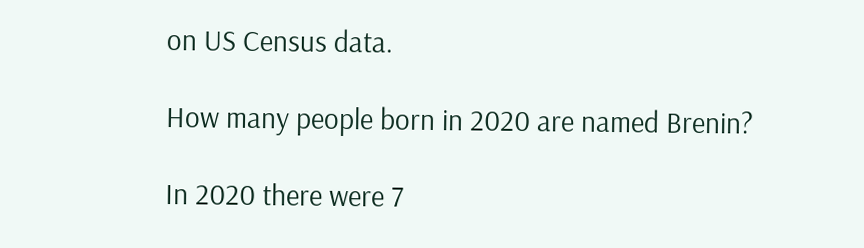on US Census data.

How many people born in 2020 are named Brenin?

In 2020 there were 7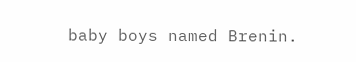baby boys named Brenin.